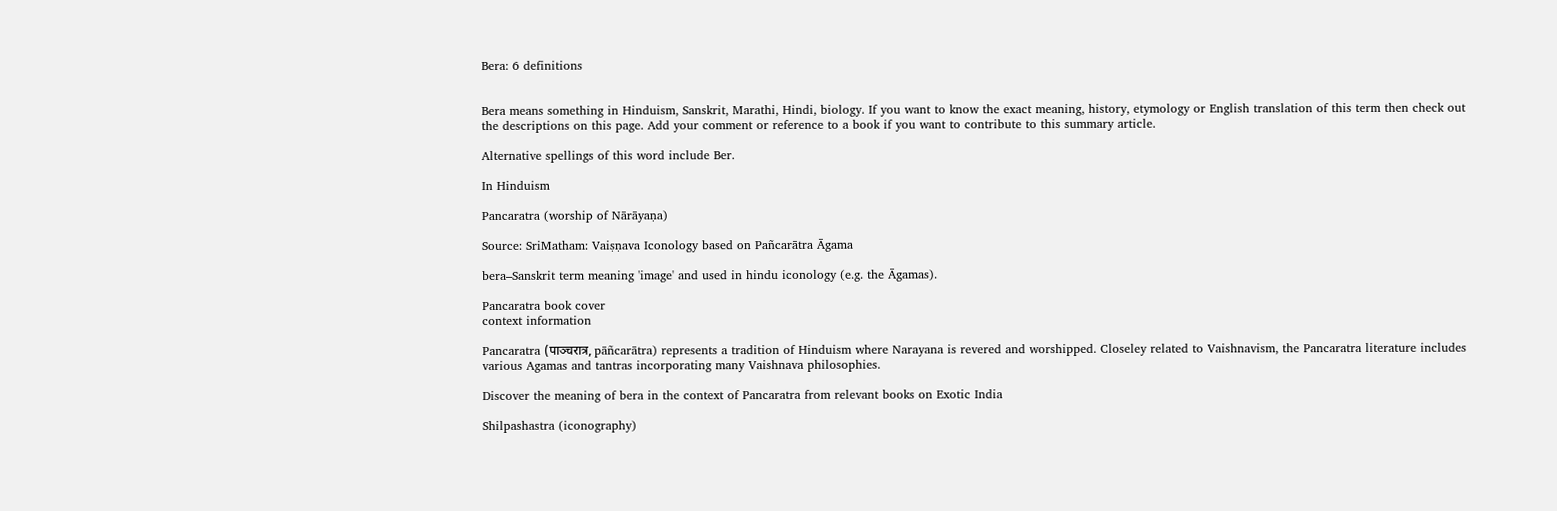Bera: 6 definitions


Bera means something in Hinduism, Sanskrit, Marathi, Hindi, biology. If you want to know the exact meaning, history, etymology or English translation of this term then check out the descriptions on this page. Add your comment or reference to a book if you want to contribute to this summary article.

Alternative spellings of this word include Ber.

In Hinduism

Pancaratra (worship of Nārāyaṇa)

Source: SriMatham: Vaiṣṇava Iconology based on Pañcarātra Āgama

bera–Sanskrit term meaning 'image' and used in hindu iconology (e.g. the Āgamas).

Pancaratra book cover
context information

Pancaratra (पाञ्चरात्र, pāñcarātra) represents a tradition of Hinduism where Narayana is revered and worshipped. Closeley related to Vaishnavism, the Pancaratra literature includes various Agamas and tantras incorporating many Vaishnava philosophies.

Discover the meaning of bera in the context of Pancaratra from relevant books on Exotic India

Shilpashastra (iconography)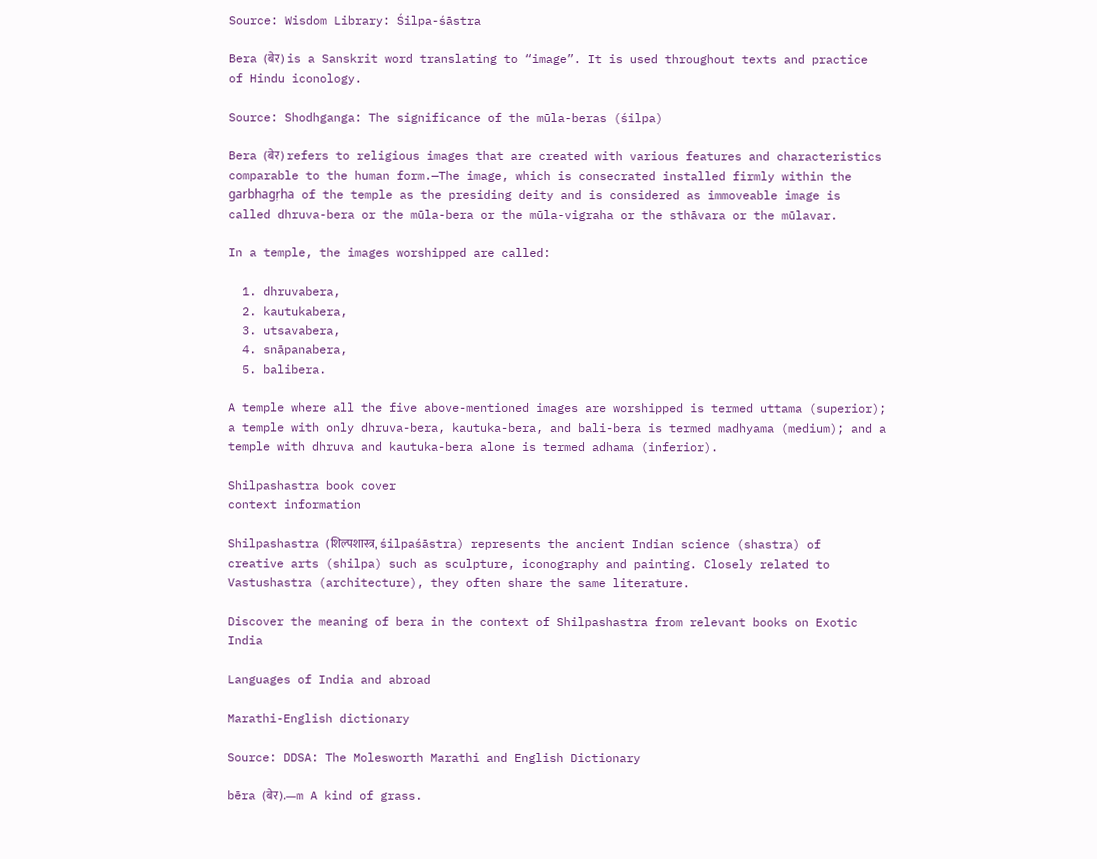Source: Wisdom Library: Śilpa-śāstra

Bera (बेर) is a Sanskrit word translating to “image”. It is used throughout texts and practice of Hindu iconology.

Source: Shodhganga: The significance of the mūla-beras (śilpa)

Bera (बेर) refers to religious images that are created with various features and characteristics comparable to the human form.—The image, which is consecrated installed firmly within the garbhagṛha of the temple as the presiding deity and is considered as immoveable image is called dhruva-bera or the mūla-bera or the mūla-vigraha or the sthāvara or the mūlavar.

In a temple, the images worshipped are called:

  1. dhruvabera,
  2. kautukabera,
  3. utsavabera,
  4. snāpanabera,
  5. balibera.

A temple where all the five above-mentioned images are worshipped is termed uttama (superior); a temple with only dhruva-bera, kautuka-bera, and bali-bera is termed madhyama (medium); and a temple with dhruva and kautuka-bera alone is termed adhama (inferior).

Shilpashastra book cover
context information

Shilpashastra (शिल्पशास्त्र, śilpaśāstra) represents the ancient Indian science (shastra) of creative arts (shilpa) such as sculpture, iconography and painting. Closely related to Vastushastra (architecture), they often share the same literature.

Discover the meaning of bera in the context of Shilpashastra from relevant books on Exotic India

Languages of India and abroad

Marathi-English dictionary

Source: DDSA: The Molesworth Marathi and English Dictionary

bēra (बेर).—m A kind of grass.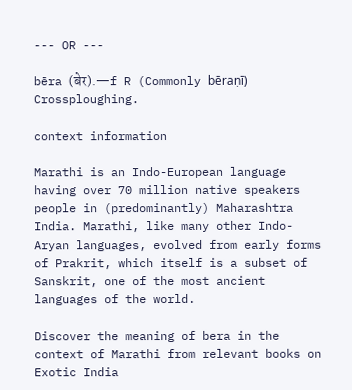--- OR ---

bēra (बेर).—f R (Commonly bēraṇī) Crossploughing.

context information

Marathi is an Indo-European language having over 70 million native speakers people in (predominantly) Maharashtra India. Marathi, like many other Indo-Aryan languages, evolved from early forms of Prakrit, which itself is a subset of Sanskrit, one of the most ancient languages of the world.

Discover the meaning of bera in the context of Marathi from relevant books on Exotic India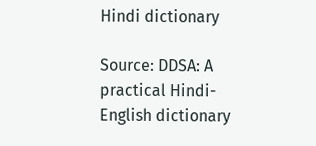Hindi dictionary

Source: DDSA: A practical Hindi-English dictionary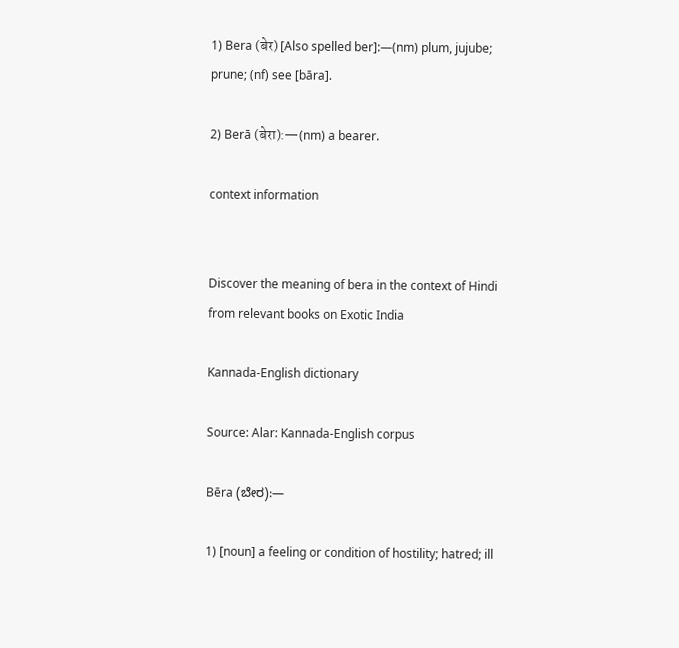1) Bera (बेर) [Also spelled ber]:—(nm) plum, jujube; prune; (nf) see [bāra].

2) Berā (बेरा):—(nm) a bearer.

context information


Discover the meaning of bera in the context of Hindi from relevant books on Exotic India

Kannada-English dictionary

Source: Alar: Kannada-English corpus

Bēra (ಬೇರ):—

1) [noun] a feeling or condition of hostility; hatred; ill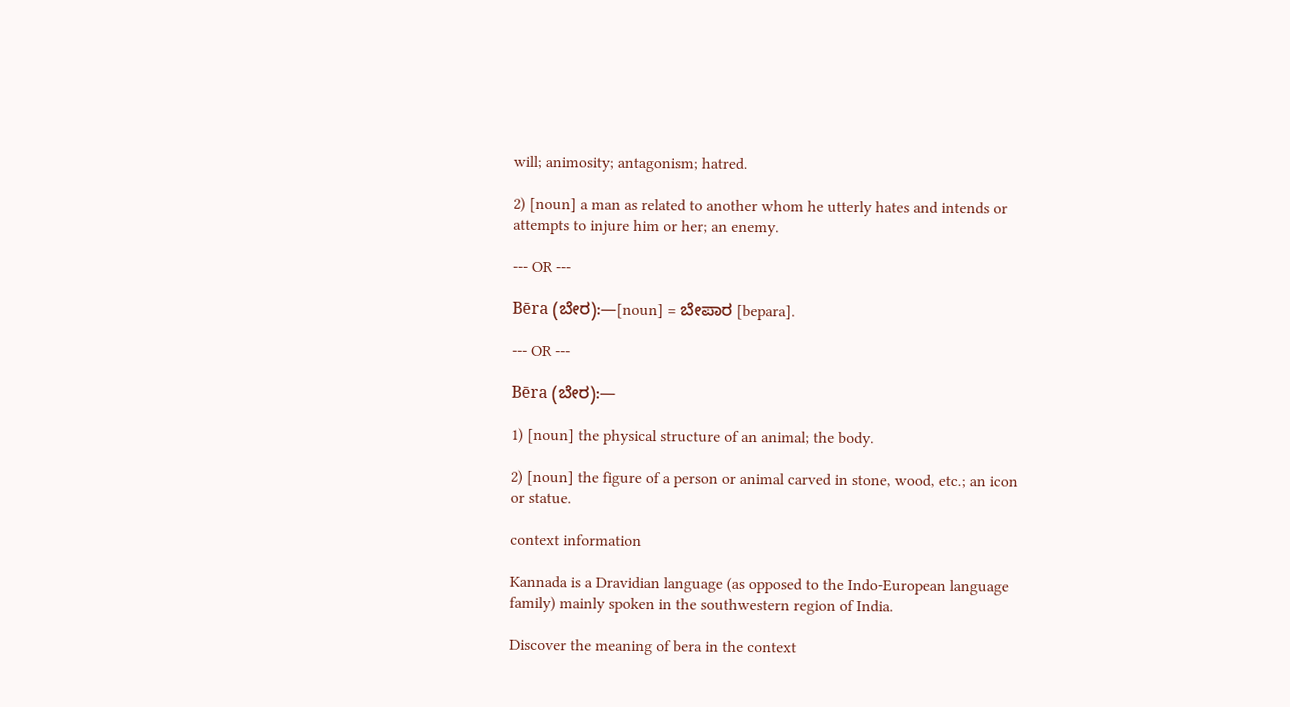will; animosity; antagonism; hatred.

2) [noun] a man as related to another whom he utterly hates and intends or attempts to injure him or her; an enemy.

--- OR ---

Bēra (ಬೇರ):—[noun] = ಬೇಪಾರ [bepara].

--- OR ---

Bēra (ಬೇರ):—

1) [noun] the physical structure of an animal; the body.

2) [noun] the figure of a person or animal carved in stone, wood, etc.; an icon or statue.

context information

Kannada is a Dravidian language (as opposed to the Indo-European language family) mainly spoken in the southwestern region of India.

Discover the meaning of bera in the context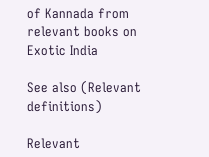of Kannada from relevant books on Exotic India

See also (Relevant definitions)

Relevant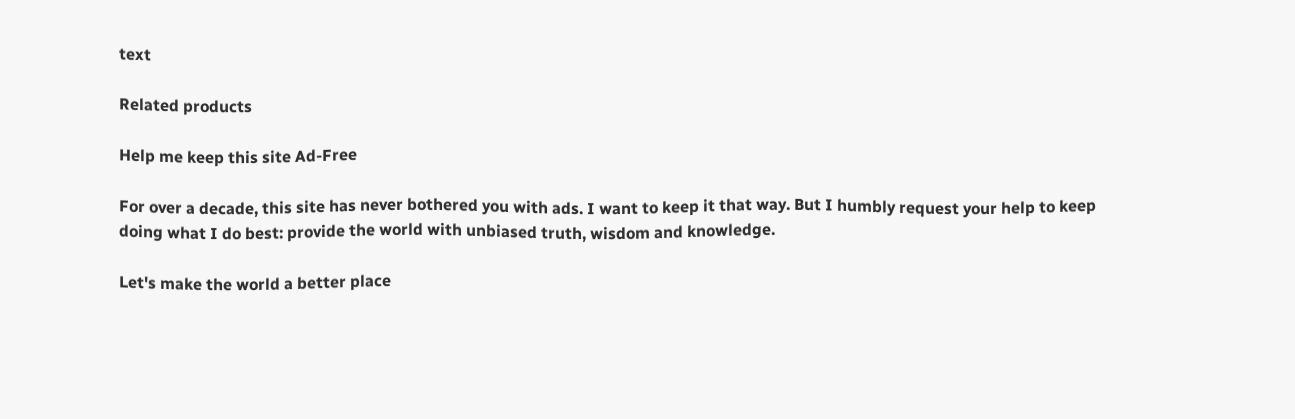text

Related products

Help me keep this site Ad-Free

For over a decade, this site has never bothered you with ads. I want to keep it that way. But I humbly request your help to keep doing what I do best: provide the world with unbiased truth, wisdom and knowledge.

Let's make the world a better place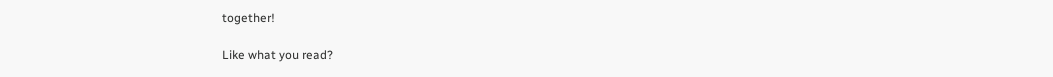together!

Like what you read?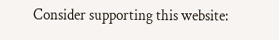Consider supporting this website: